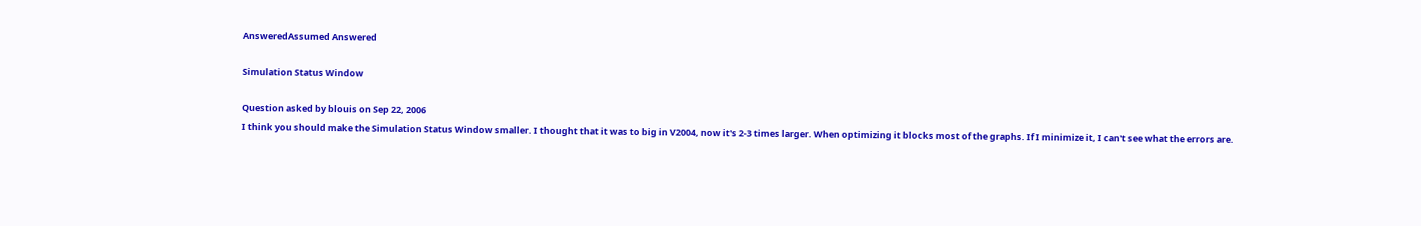AnsweredAssumed Answered

Simulation Status Window

Question asked by blouis on Sep 22, 2006
I think you should make the Simulation Status Window smaller. I thought that it was to big in V2004, now it's 2-3 times larger. When optimizing it blocks most of the graphs. If I minimize it, I can't see what the errors are.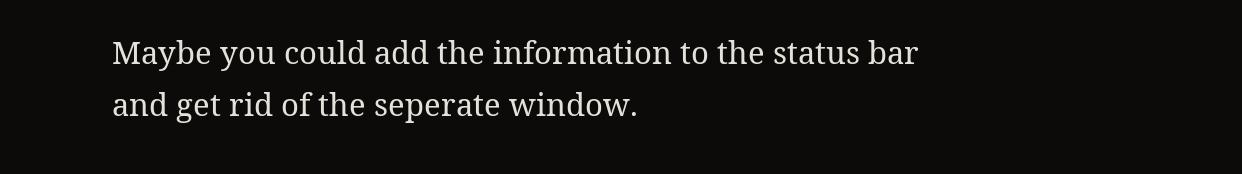Maybe you could add the information to the status bar and get rid of the seperate window.